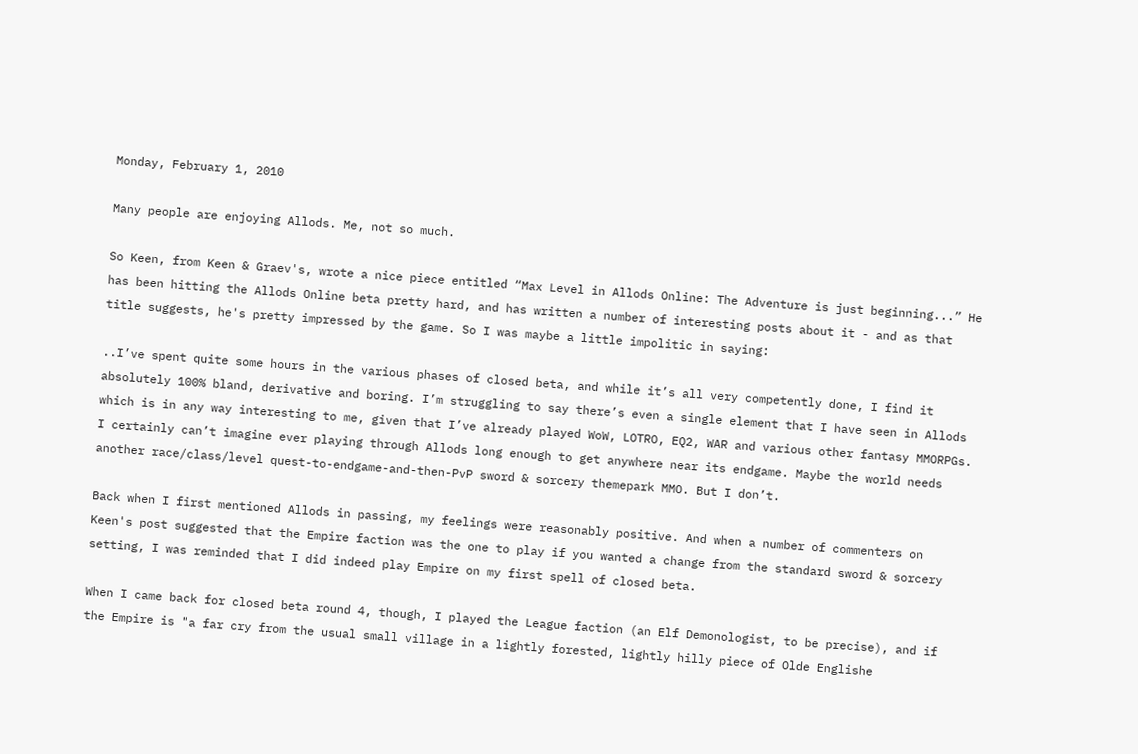Monday, February 1, 2010

Many people are enjoying Allods. Me, not so much.

So Keen, from Keen & Graev's, wrote a nice piece entitled “Max Level in Allods Online: The Adventure is just beginning...” He has been hitting the Allods Online beta pretty hard, and has written a number of interesting posts about it - and as that title suggests, he's pretty impressed by the game. So I was maybe a little impolitic in saying:

..I’ve spent quite some hours in the various phases of closed beta, and while it’s all very competently done, I find it absolutely 100% bland, derivative and boring. I’m struggling to say there’s even a single element that I have seen in Allods which is in any way interesting to me, given that I’ve already played WoW, LOTRO, EQ2, WAR and various other fantasy MMORPGs. I certainly can’t imagine ever playing through Allods long enough to get anywhere near its endgame. Maybe the world needs another race/class/level quest-to-endgame-and-then-PvP sword & sorcery themepark MMO. But I don’t.

Back when I first mentioned Allods in passing, my feelings were reasonably positive. And when a number of commenters on Keen's post suggested that the Empire faction was the one to play if you wanted a change from the standard sword & sorcery setting, I was reminded that I did indeed play Empire on my first spell of closed beta.

When I came back for closed beta round 4, though, I played the League faction (an Elf Demonologist, to be precise), and if the Empire is "a far cry from the usual small village in a lightly forested, lightly hilly piece of Olde Englishe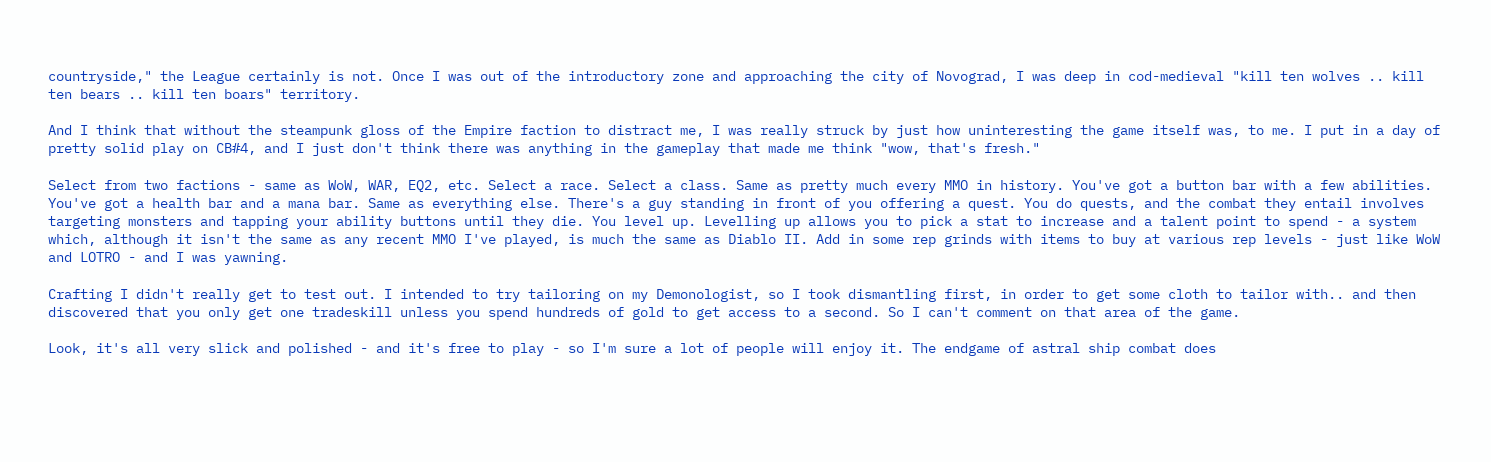countryside," the League certainly is not. Once I was out of the introductory zone and approaching the city of Novograd, I was deep in cod-medieval "kill ten wolves .. kill ten bears .. kill ten boars" territory.

And I think that without the steampunk gloss of the Empire faction to distract me, I was really struck by just how uninteresting the game itself was, to me. I put in a day of pretty solid play on CB#4, and I just don't think there was anything in the gameplay that made me think "wow, that's fresh."

Select from two factions - same as WoW, WAR, EQ2, etc. Select a race. Select a class. Same as pretty much every MMO in history. You've got a button bar with a few abilities. You've got a health bar and a mana bar. Same as everything else. There's a guy standing in front of you offering a quest. You do quests, and the combat they entail involves targeting monsters and tapping your ability buttons until they die. You level up. Levelling up allows you to pick a stat to increase and a talent point to spend - a system which, although it isn't the same as any recent MMO I've played, is much the same as Diablo II. Add in some rep grinds with items to buy at various rep levels - just like WoW and LOTRO - and I was yawning.

Crafting I didn't really get to test out. I intended to try tailoring on my Demonologist, so I took dismantling first, in order to get some cloth to tailor with.. and then discovered that you only get one tradeskill unless you spend hundreds of gold to get access to a second. So I can't comment on that area of the game.

Look, it's all very slick and polished - and it's free to play - so I'm sure a lot of people will enjoy it. The endgame of astral ship combat does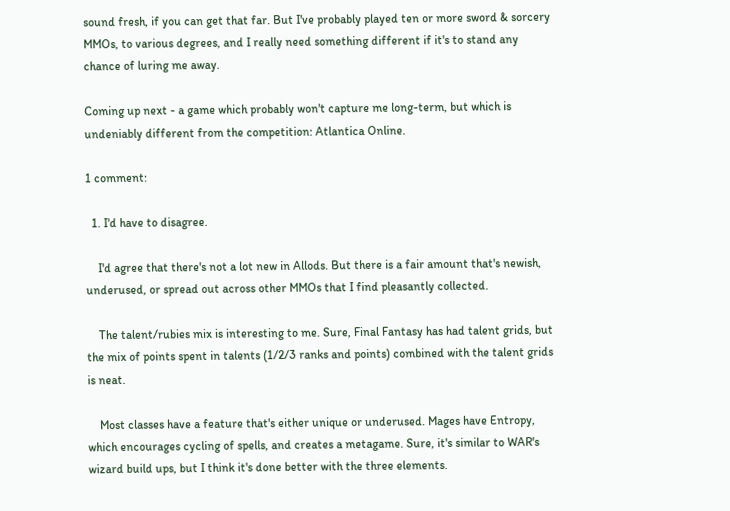sound fresh, if you can get that far. But I've probably played ten or more sword & sorcery MMOs, to various degrees, and I really need something different if it's to stand any chance of luring me away.

Coming up next - a game which probably won't capture me long-term, but which is undeniably different from the competition: Atlantica Online.

1 comment:

  1. I'd have to disagree.

    I'd agree that there's not a lot new in Allods. But there is a fair amount that's newish, underused, or spread out across other MMOs that I find pleasantly collected.

    The talent/rubies mix is interesting to me. Sure, Final Fantasy has had talent grids, but the mix of points spent in talents (1/2/3 ranks and points) combined with the talent grids is neat.

    Most classes have a feature that's either unique or underused. Mages have Entropy, which encourages cycling of spells, and creates a metagame. Sure, it's similar to WAR's wizard build ups, but I think it's done better with the three elements.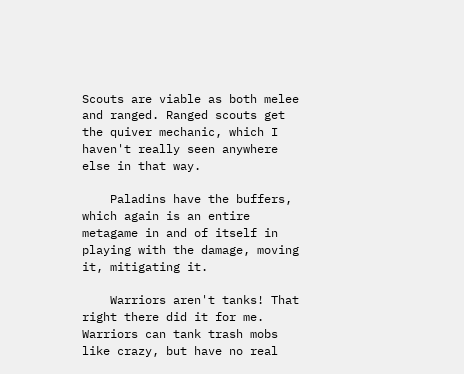Scouts are viable as both melee and ranged. Ranged scouts get the quiver mechanic, which I haven't really seen anywhere else in that way.

    Paladins have the buffers, which again is an entire metagame in and of itself in playing with the damage, moving it, mitigating it.

    Warriors aren't tanks! That right there did it for me. Warriors can tank trash mobs like crazy, but have no real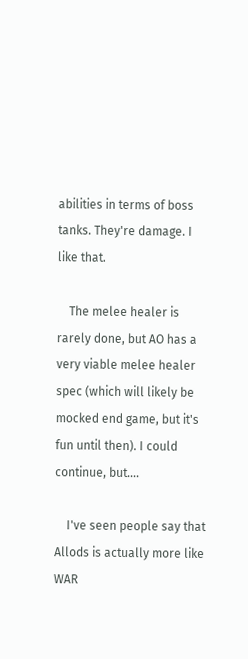abilities in terms of boss tanks. They're damage. I like that.

    The melee healer is rarely done, but AO has a very viable melee healer spec (which will likely be mocked end game, but it's fun until then). I could continue, but....

    I've seen people say that Allods is actually more like WAR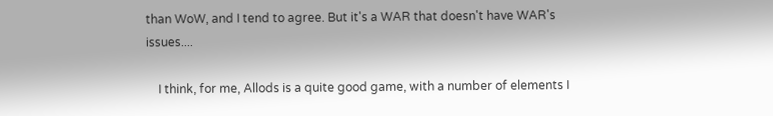than WoW, and I tend to agree. But it's a WAR that doesn't have WAR's issues....

    I think, for me, Allods is a quite good game, with a number of elements I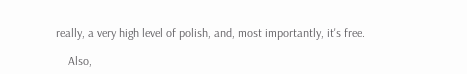really, a very high level of polish, and, most importantly, it's free.

    Also,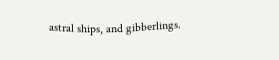astral ships, and gibberlings.